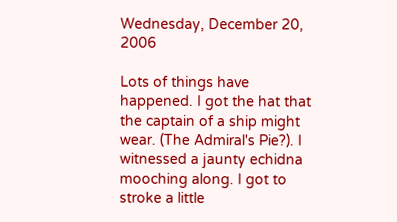Wednesday, December 20, 2006

Lots of things have happened. I got the hat that the captain of a ship might wear. (The Admiral's Pie?). I witnessed a jaunty echidna mooching along. I got to stroke a little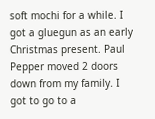soft mochi for a while. I got a gluegun as an early Christmas present. Paul Pepper moved 2 doors down from my family. I got to go to a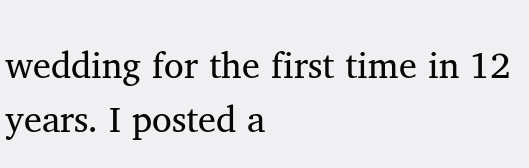wedding for the first time in 12 years. I posted a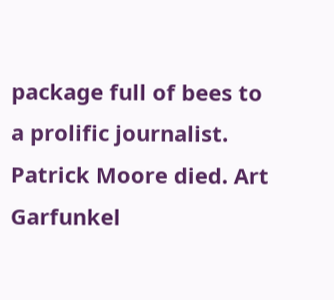package full of bees to a prolific journalist. Patrick Moore died. Art Garfunkel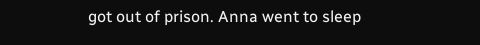got out of prison. Anna went to sleep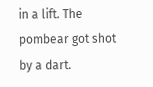in a lift. The pombear got shot by a dart.